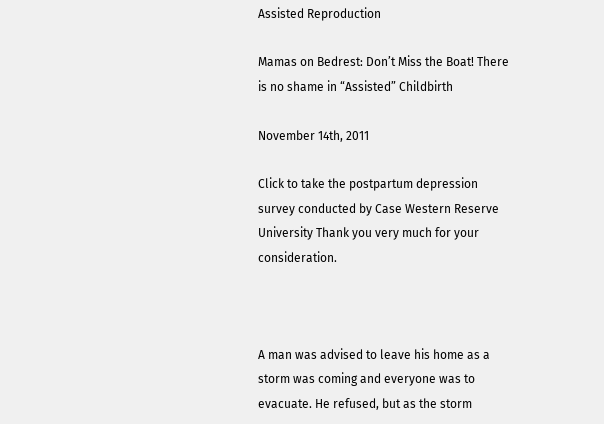Assisted Reproduction

Mamas on Bedrest: Don’t Miss the Boat! There is no shame in “Assisted” Childbirth

November 14th, 2011

Click to take the postpartum depression survey conducted by Case Western Reserve University Thank you very much for your consideration.



A man was advised to leave his home as a storm was coming and everyone was to evacuate. He refused, but as the storm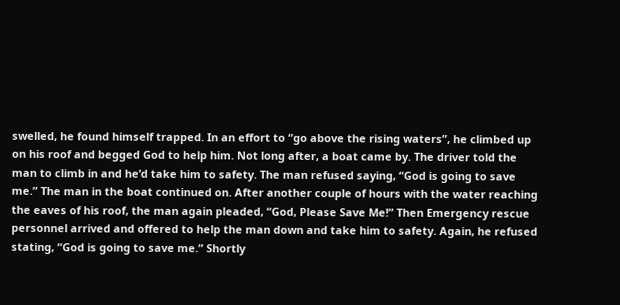swelled, he found himself trapped. In an effort to “go above the rising waters”, he climbed up on his roof and begged God to help him. Not long after, a boat came by. The driver told the man to climb in and he’d take him to safety. The man refused saying, “God is going to save me.” The man in the boat continued on. After another couple of hours with the water reaching the eaves of his roof, the man again pleaded, “God, Please Save Me!” Then Emergency rescue personnel arrived and offered to help the man down and take him to safety. Again, he refused stating, “God is going to save me.” Shortly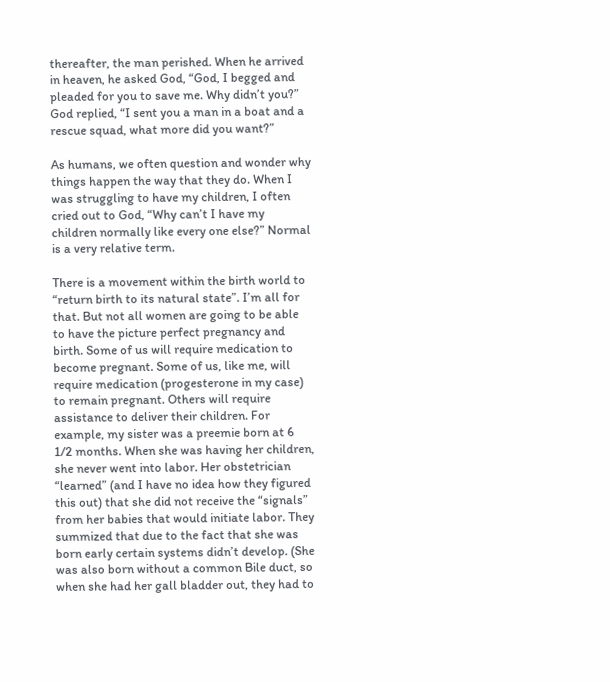thereafter, the man perished. When he arrived in heaven, he asked God, “God, I begged and pleaded for you to save me. Why didn’t you?” God replied, “I sent you a man in a boat and a rescue squad, what more did you want?”

As humans, we often question and wonder why things happen the way that they do. When I was struggling to have my children, I often cried out to God, “Why can’t I have my children normally like every one else?” Normal is a very relative term.

There is a movement within the birth world to “return birth to its natural state”. I’m all for that. But not all women are going to be able to have the picture perfect pregnancy and birth. Some of us will require medication to become pregnant. Some of us, like me, will require medication (progesterone in my case) to remain pregnant. Others will require assistance to deliver their children. For example, my sister was a preemie born at 6 1/2 months. When she was having her children, she never went into labor. Her obstetrician “learned” (and I have no idea how they figured this out) that she did not receive the “signals” from her babies that would initiate labor. They summized that due to the fact that she was born early certain systems didn’t develop. (She was also born without a common Bile duct, so when she had her gall bladder out, they had to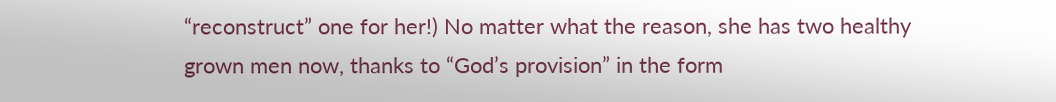“reconstruct” one for her!) No matter what the reason, she has two healthy grown men now, thanks to “God’s provision” in the form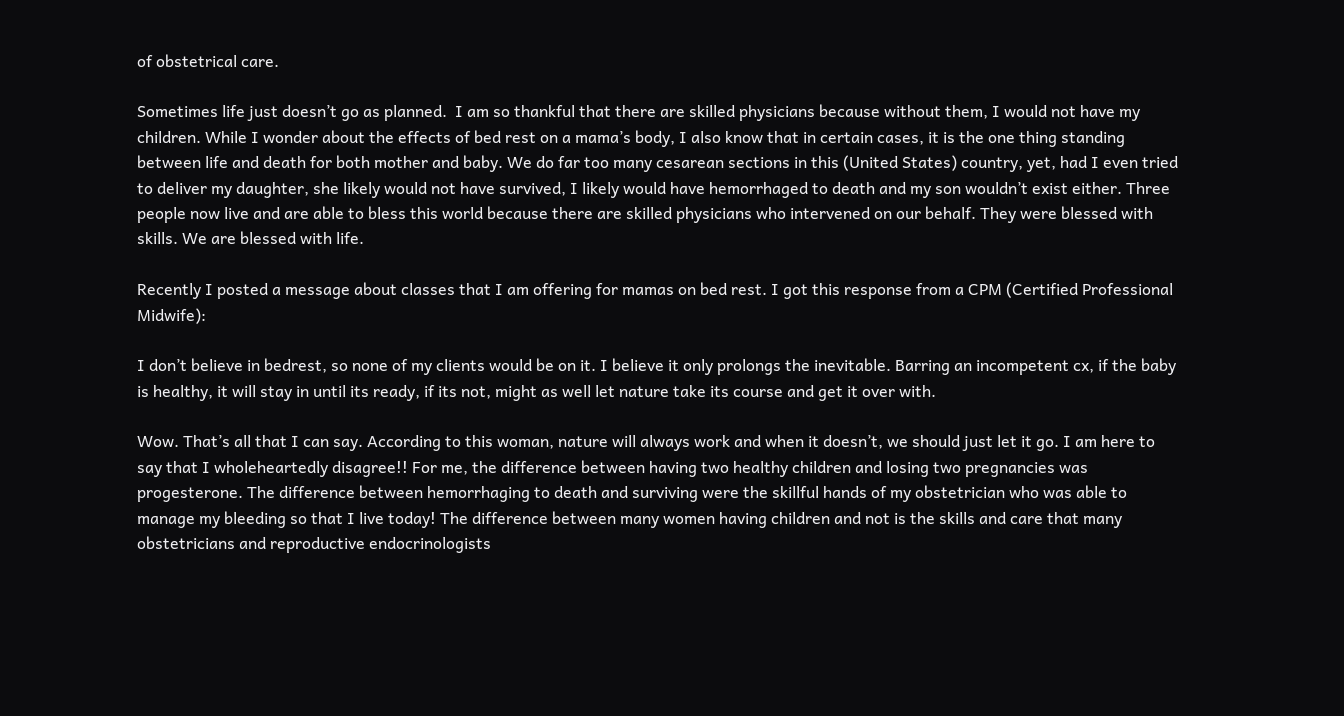of obstetrical care.

Sometimes life just doesn’t go as planned.  I am so thankful that there are skilled physicians because without them, I would not have my children. While I wonder about the effects of bed rest on a mama’s body, I also know that in certain cases, it is the one thing standing between life and death for both mother and baby. We do far too many cesarean sections in this (United States) country, yet, had I even tried to deliver my daughter, she likely would not have survived, I likely would have hemorrhaged to death and my son wouldn’t exist either. Three people now live and are able to bless this world because there are skilled physicians who intervened on our behalf. They were blessed with skills. We are blessed with life.

Recently I posted a message about classes that I am offering for mamas on bed rest. I got this response from a CPM (Certified Professional Midwife):

I don’t believe in bedrest, so none of my clients would be on it. I believe it only prolongs the inevitable. Barring an incompetent cx, if the baby is healthy, it will stay in until its ready, if its not, might as well let nature take its course and get it over with.

Wow. That’s all that I can say. According to this woman, nature will always work and when it doesn’t, we should just let it go. I am here to say that I wholeheartedly disagree!! For me, the difference between having two healthy children and losing two pregnancies was progesterone. The difference between hemorrhaging to death and surviving were the skillful hands of my obstetrician who was able to manage my bleeding so that I live today! The difference between many women having children and not is the skills and care that many obstetricians and reproductive endocrinologists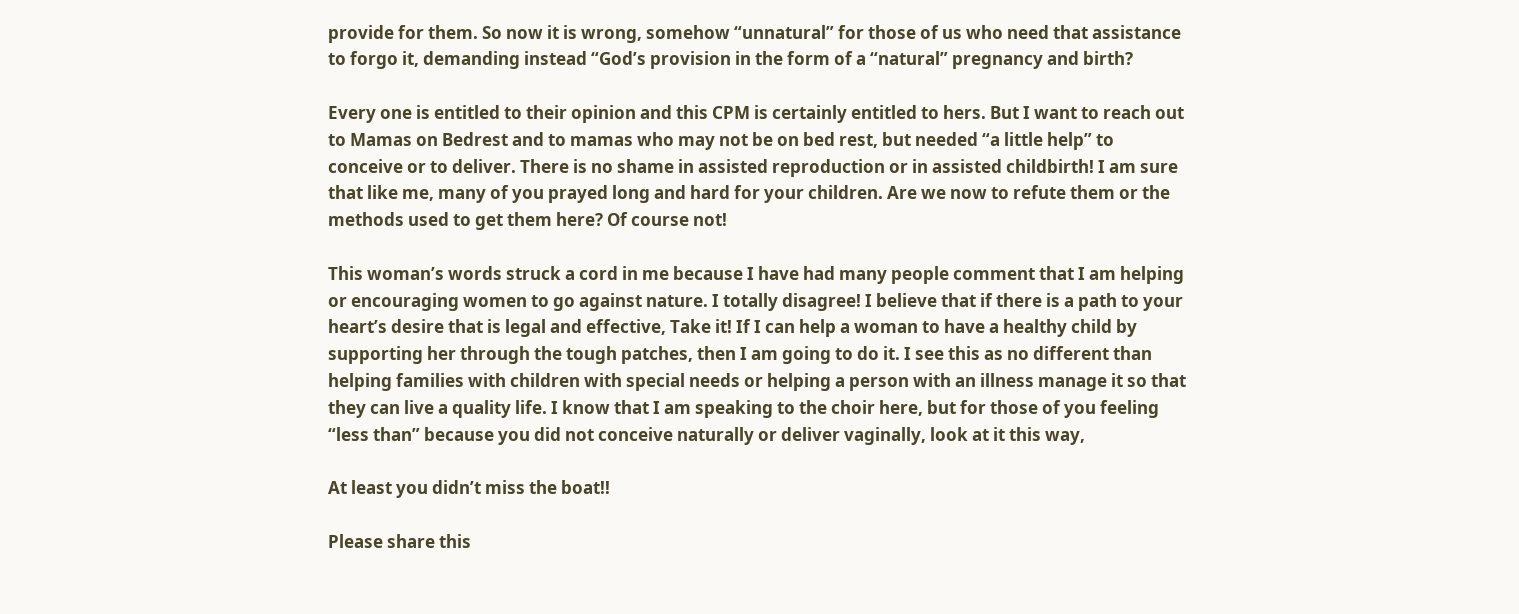provide for them. So now it is wrong, somehow “unnatural” for those of us who need that assistance to forgo it, demanding instead “God’s provision in the form of a “natural” pregnancy and birth?

Every one is entitled to their opinion and this CPM is certainly entitled to hers. But I want to reach out to Mamas on Bedrest and to mamas who may not be on bed rest, but needed “a little help” to conceive or to deliver. There is no shame in assisted reproduction or in assisted childbirth! I am sure that like me, many of you prayed long and hard for your children. Are we now to refute them or the methods used to get them here? Of course not!

This woman’s words struck a cord in me because I have had many people comment that I am helping or encouraging women to go against nature. I totally disagree! I believe that if there is a path to your heart’s desire that is legal and effective, Take it! If I can help a woman to have a healthy child by supporting her through the tough patches, then I am going to do it. I see this as no different than helping families with children with special needs or helping a person with an illness manage it so that they can live a quality life. I know that I am speaking to the choir here, but for those of you feeling “less than” because you did not conceive naturally or deliver vaginally, look at it this way,

At least you didn’t miss the boat!!

Please share this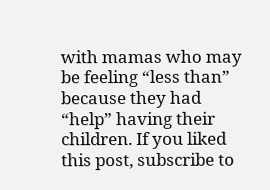with mamas who may be feeling “less than” because they had “help” having their children. If you liked this post, subscribe to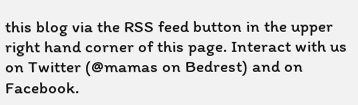this blog via the RSS feed button in the upper right hand corner of this page. Interact with us on Twitter (@mamas on Bedrest) and on Facebook.